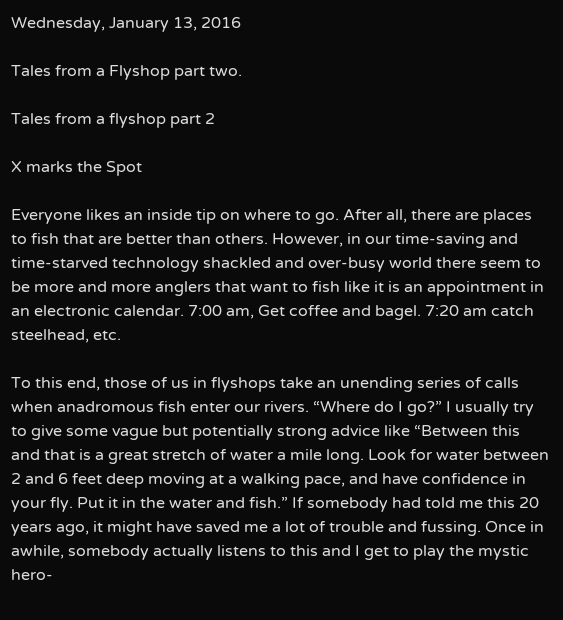Wednesday, January 13, 2016

Tales from a Flyshop part two.

Tales from a flyshop part 2

X marks the Spot

Everyone likes an inside tip on where to go. After all, there are places to fish that are better than others. However, in our time-saving and time-starved technology shackled and over-busy world there seem to be more and more anglers that want to fish like it is an appointment in an electronic calendar. 7:00 am, Get coffee and bagel. 7:20 am catch steelhead, etc.

To this end, those of us in flyshops take an unending series of calls when anadromous fish enter our rivers. “Where do I go?” I usually try to give some vague but potentially strong advice like “Between this and that is a great stretch of water a mile long. Look for water between 2 and 6 feet deep moving at a walking pace, and have confidence in your fly. Put it in the water and fish.” If somebody had told me this 20 years ago, it might have saved me a lot of trouble and fussing. Once in awhile, somebody actually listens to this and I get to play the mystic hero-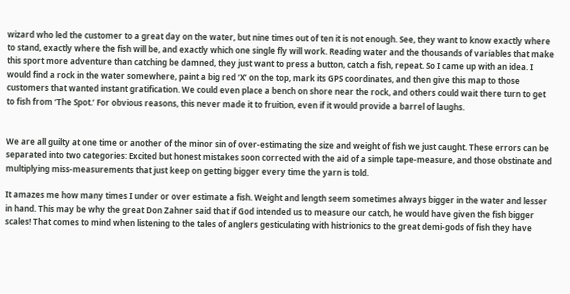wizard who led the customer to a great day on the water, but nine times out of ten it is not enough. See, they want to know exactly where to stand, exactly where the fish will be, and exactly which one single fly will work. Reading water and the thousands of variables that make this sport more adventure than catching be damned, they just want to press a button, catch a fish, repeat. So I came up with an idea. I would find a rock in the water somewhere, paint a big red ‘X’ on the top, mark its GPS coordinates, and then give this map to those customers that wanted instant gratification. We could even place a bench on shore near the rock, and others could wait there turn to get to fish from ‘The Spot.’ For obvious reasons, this never made it to fruition, even if it would provide a barrel of laughs.


We are all guilty at one time or another of the minor sin of over-estimating the size and weight of fish we just caught. These errors can be separated into two categories: Excited but honest mistakes soon corrected with the aid of a simple tape-measure, and those obstinate and multiplying miss-measurements that just keep on getting bigger every time the yarn is told.

It amazes me how many times I under or over estimate a fish. Weight and length seem sometimes always bigger in the water and lesser in hand. This may be why the great Don Zahner said that if God intended us to measure our catch, he would have given the fish bigger scales! That comes to mind when listening to the tales of anglers gesticulating with histrionics to the great demi-gods of fish they have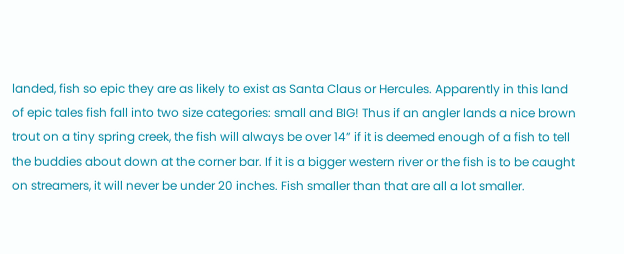landed, fish so epic they are as likely to exist as Santa Claus or Hercules. Apparently in this land of epic tales fish fall into two size categories: small and BIG! Thus if an angler lands a nice brown trout on a tiny spring creek, the fish will always be over 14” if it is deemed enough of a fish to tell the buddies about down at the corner bar. If it is a bigger western river or the fish is to be caught on streamers, it will never be under 20 inches. Fish smaller than that are all a lot smaller.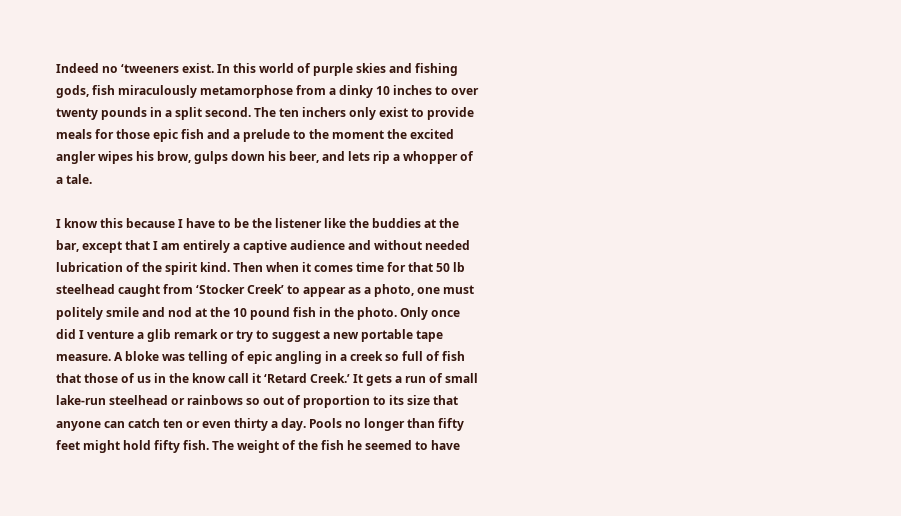Indeed no ‘tweeners exist. In this world of purple skies and fishing gods, fish miraculously metamorphose from a dinky 10 inches to over twenty pounds in a split second. The ten inchers only exist to provide meals for those epic fish and a prelude to the moment the excited angler wipes his brow, gulps down his beer, and lets rip a whopper of a tale.

I know this because I have to be the listener like the buddies at the bar, except that I am entirely a captive audience and without needed lubrication of the spirit kind. Then when it comes time for that 50 lb steelhead caught from ‘Stocker Creek’ to appear as a photo, one must politely smile and nod at the 10 pound fish in the photo. Only once did I venture a glib remark or try to suggest a new portable tape measure. A bloke was telling of epic angling in a creek so full of fish that those of us in the know call it ‘Retard Creek.’ It gets a run of small lake-run steelhead or rainbows so out of proportion to its size that anyone can catch ten or even thirty a day. Pools no longer than fifty feet might hold fifty fish. The weight of the fish he seemed to have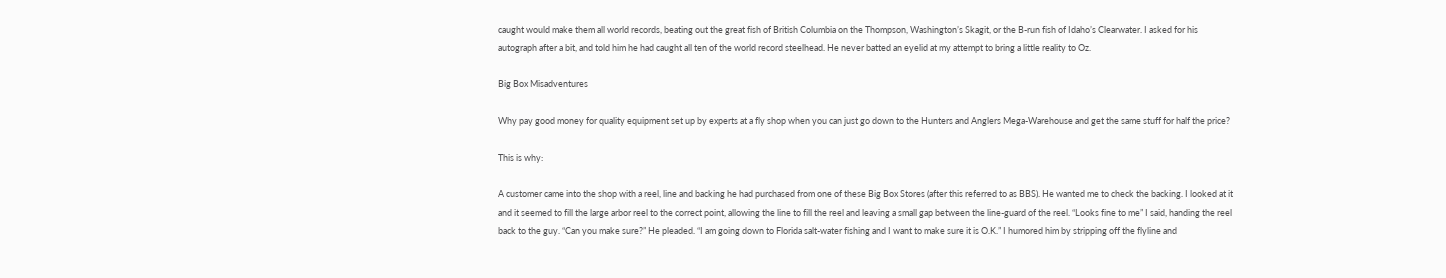caught would make them all world records, beating out the great fish of British Columbia on the Thompson, Washington’s Skagit, or the B-run fish of Idaho’s Clearwater. I asked for his autograph after a bit, and told him he had caught all ten of the world record steelhead. He never batted an eyelid at my attempt to bring a little reality to Oz.

Big Box Misadventures

Why pay good money for quality equipment set up by experts at a fly shop when you can just go down to the Hunters and Anglers Mega-Warehouse and get the same stuff for half the price?

This is why:

A customer came into the shop with a reel, line and backing he had purchased from one of these Big Box Stores (after this referred to as BBS). He wanted me to check the backing. I looked at it and it seemed to fill the large arbor reel to the correct point, allowing the line to fill the reel and leaving a small gap between the line-guard of the reel. “Looks fine to me” I said, handing the reel back to the guy. “Can you make sure?” He pleaded. “I am going down to Florida salt-water fishing and I want to make sure it is O.K.” I humored him by stripping off the flyline and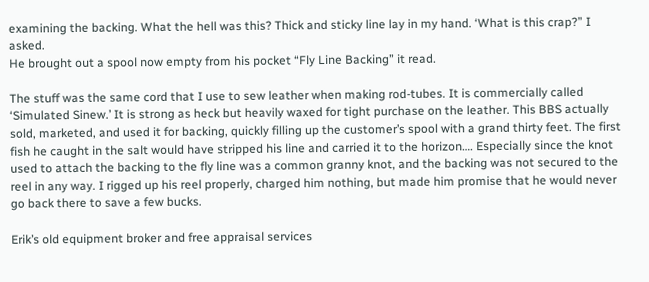examining the backing. What the hell was this? Thick and sticky line lay in my hand. ‘What is this crap?” I asked.
He brought out a spool now empty from his pocket “Fly Line Backing” it read.

The stuff was the same cord that I use to sew leather when making rod-tubes. It is commercially called ‘Simulated Sinew.’ It is strong as heck but heavily waxed for tight purchase on the leather. This BBS actually sold, marketed, and used it for backing, quickly filling up the customer’s spool with a grand thirty feet. The first fish he caught in the salt would have stripped his line and carried it to the horizon…. Especially since the knot used to attach the backing to the fly line was a common granny knot, and the backing was not secured to the reel in any way. I rigged up his reel properly, charged him nothing, but made him promise that he would never go back there to save a few bucks.

Erik’s old equipment broker and free appraisal services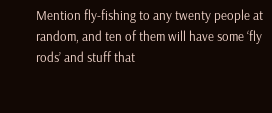Mention fly-fishing to any twenty people at random, and ten of them will have some ‘fly rods’ and stuff that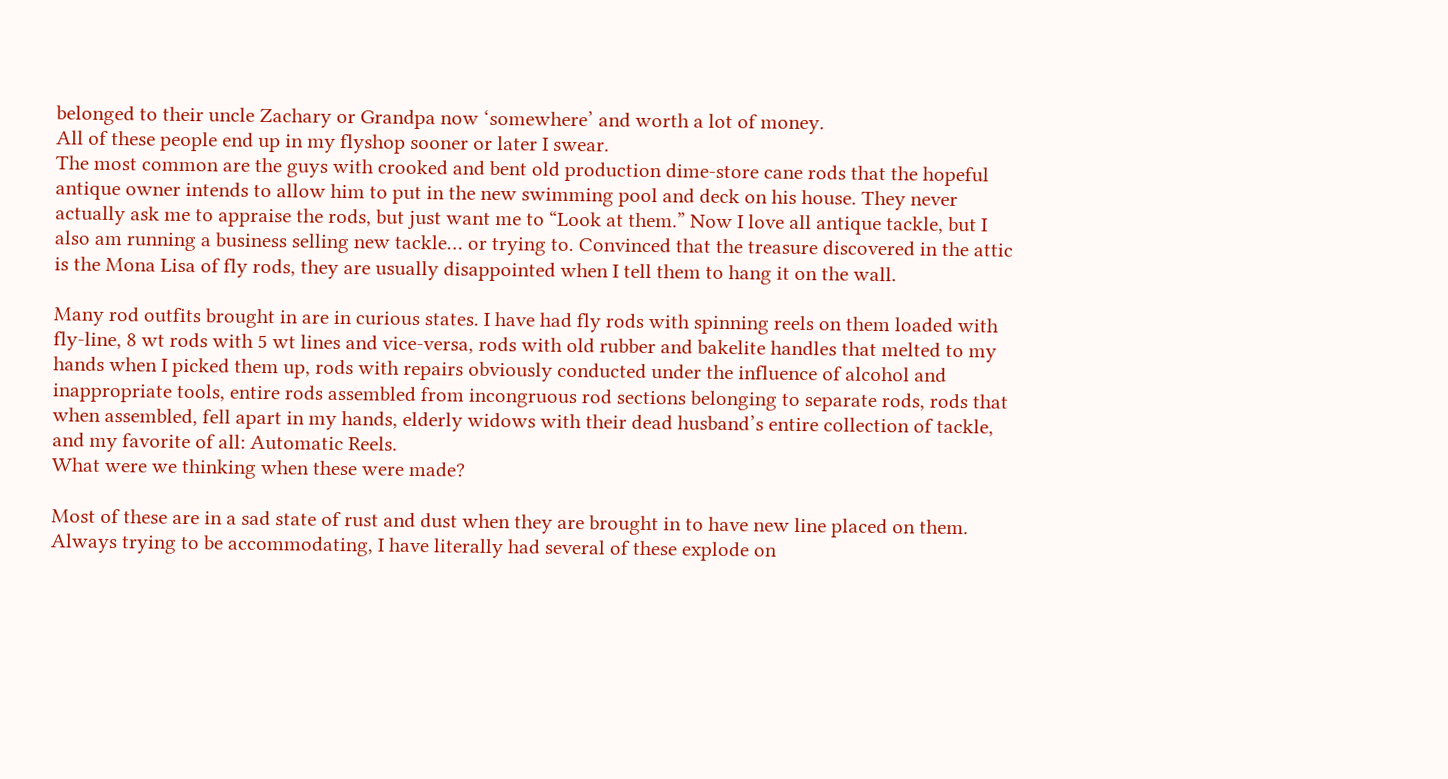belonged to their uncle Zachary or Grandpa now ‘somewhere’ and worth a lot of money.
All of these people end up in my flyshop sooner or later I swear.
The most common are the guys with crooked and bent old production dime-store cane rods that the hopeful antique owner intends to allow him to put in the new swimming pool and deck on his house. They never actually ask me to appraise the rods, but just want me to “Look at them.” Now I love all antique tackle, but I also am running a business selling new tackle… or trying to. Convinced that the treasure discovered in the attic is the Mona Lisa of fly rods, they are usually disappointed when I tell them to hang it on the wall.

Many rod outfits brought in are in curious states. I have had fly rods with spinning reels on them loaded with fly-line, 8 wt rods with 5 wt lines and vice-versa, rods with old rubber and bakelite handles that melted to my hands when I picked them up, rods with repairs obviously conducted under the influence of alcohol and inappropriate tools, entire rods assembled from incongruous rod sections belonging to separate rods, rods that when assembled, fell apart in my hands, elderly widows with their dead husband’s entire collection of tackle, and my favorite of all: Automatic Reels.
What were we thinking when these were made?

Most of these are in a sad state of rust and dust when they are brought in to have new line placed on them. Always trying to be accommodating, I have literally had several of these explode on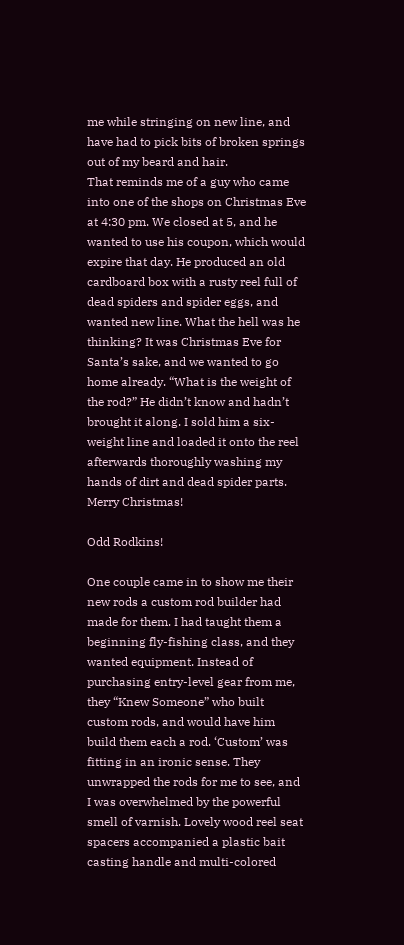me while stringing on new line, and have had to pick bits of broken springs out of my beard and hair.
That reminds me of a guy who came into one of the shops on Christmas Eve at 4:30 pm. We closed at 5, and he wanted to use his coupon, which would expire that day. He produced an old cardboard box with a rusty reel full of dead spiders and spider eggs, and wanted new line. What the hell was he thinking? It was Christmas Eve for Santa’s sake, and we wanted to go home already. “What is the weight of the rod?” He didn’t know and hadn’t brought it along. I sold him a six-weight line and loaded it onto the reel afterwards thoroughly washing my hands of dirt and dead spider parts. Merry Christmas!

Odd Rodkins!

One couple came in to show me their new rods a custom rod builder had made for them. I had taught them a beginning fly-fishing class, and they wanted equipment. Instead of purchasing entry-level gear from me, they “Knew Someone” who built custom rods, and would have him build them each a rod. ‘Custom’ was fitting in an ironic sense. They unwrapped the rods for me to see, and I was overwhelmed by the powerful smell of varnish. Lovely wood reel seat spacers accompanied a plastic bait casting handle and multi-colored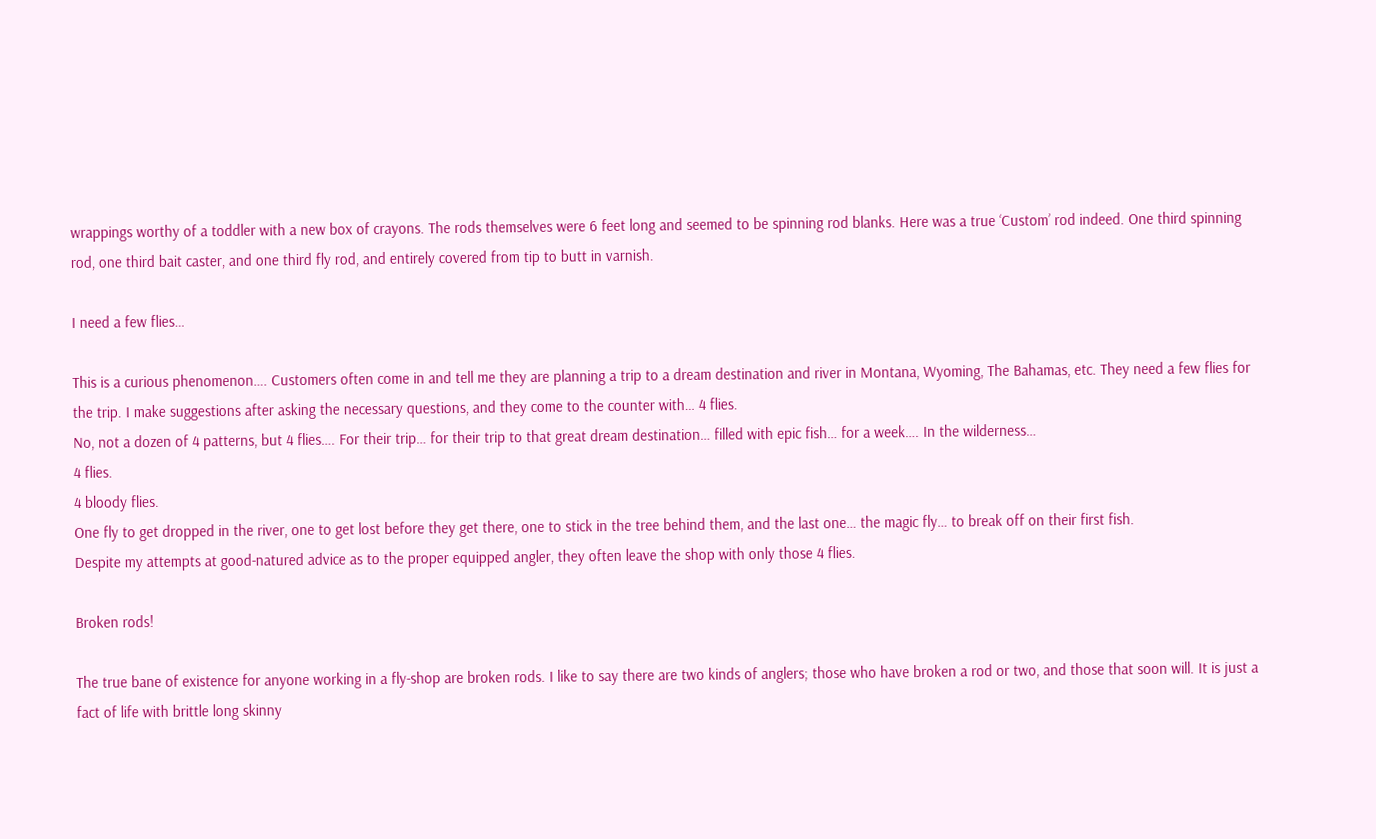wrappings worthy of a toddler with a new box of crayons. The rods themselves were 6 feet long and seemed to be spinning rod blanks. Here was a true ‘Custom’ rod indeed. One third spinning rod, one third bait caster, and one third fly rod, and entirely covered from tip to butt in varnish.

I need a few flies…

This is a curious phenomenon…. Customers often come in and tell me they are planning a trip to a dream destination and river in Montana, Wyoming, The Bahamas, etc. They need a few flies for the trip. I make suggestions after asking the necessary questions, and they come to the counter with… 4 flies.
No, not a dozen of 4 patterns, but 4 flies…. For their trip… for their trip to that great dream destination… filled with epic fish… for a week…. In the wilderness…
4 flies.
4 bloody flies.
One fly to get dropped in the river, one to get lost before they get there, one to stick in the tree behind them, and the last one… the magic fly… to break off on their first fish.
Despite my attempts at good-natured advice as to the proper equipped angler, they often leave the shop with only those 4 flies.

Broken rods!

The true bane of existence for anyone working in a fly-shop are broken rods. I like to say there are two kinds of anglers; those who have broken a rod or two, and those that soon will. It is just a fact of life with brittle long skinny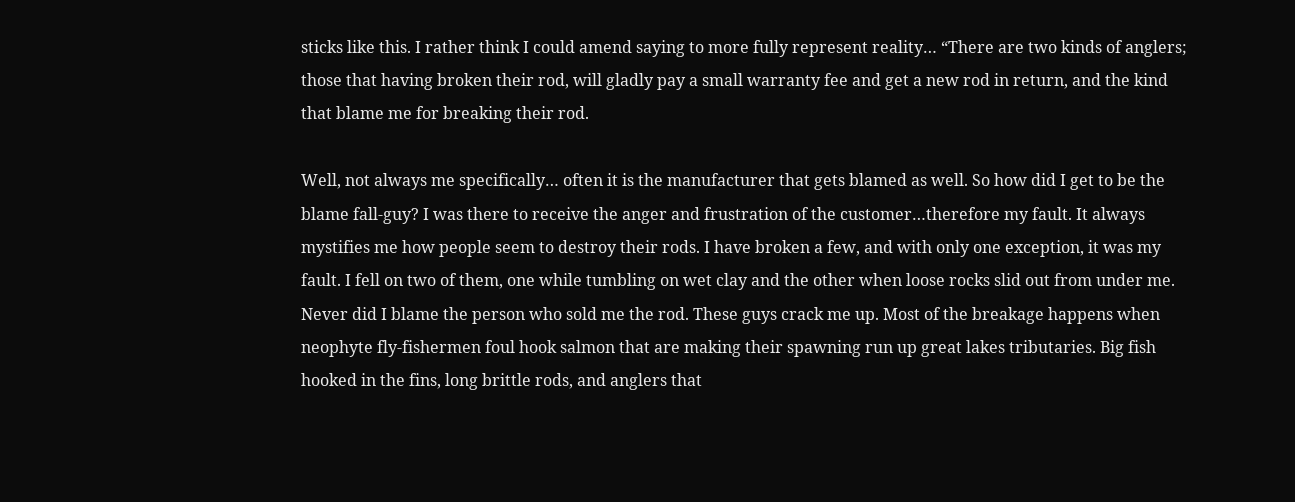sticks like this. I rather think I could amend saying to more fully represent reality… “There are two kinds of anglers; those that having broken their rod, will gladly pay a small warranty fee and get a new rod in return, and the kind that blame me for breaking their rod.

Well, not always me specifically… often it is the manufacturer that gets blamed as well. So how did I get to be the blame fall-guy? I was there to receive the anger and frustration of the customer…therefore my fault. It always mystifies me how people seem to destroy their rods. I have broken a few, and with only one exception, it was my fault. I fell on two of them, one while tumbling on wet clay and the other when loose rocks slid out from under me. Never did I blame the person who sold me the rod. These guys crack me up. Most of the breakage happens when neophyte fly-fishermen foul hook salmon that are making their spawning run up great lakes tributaries. Big fish hooked in the fins, long brittle rods, and anglers that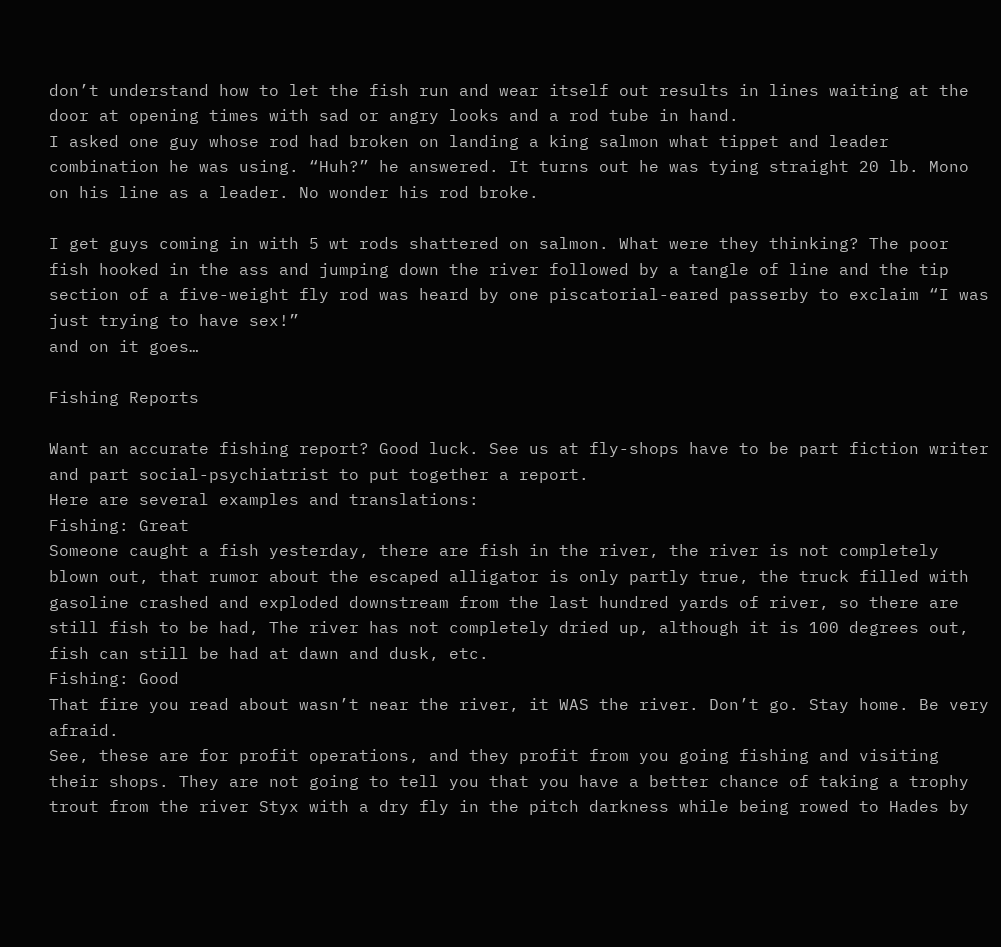don’t understand how to let the fish run and wear itself out results in lines waiting at the door at opening times with sad or angry looks and a rod tube in hand.
I asked one guy whose rod had broken on landing a king salmon what tippet and leader combination he was using. “Huh?” he answered. It turns out he was tying straight 20 lb. Mono on his line as a leader. No wonder his rod broke.

I get guys coming in with 5 wt rods shattered on salmon. What were they thinking? The poor fish hooked in the ass and jumping down the river followed by a tangle of line and the tip section of a five-weight fly rod was heard by one piscatorial-eared passerby to exclaim “I was just trying to have sex!”
and on it goes…

Fishing Reports

Want an accurate fishing report? Good luck. See us at fly-shops have to be part fiction writer and part social-psychiatrist to put together a report.
Here are several examples and translations:
Fishing: Great
Someone caught a fish yesterday, there are fish in the river, the river is not completely blown out, that rumor about the escaped alligator is only partly true, the truck filled with gasoline crashed and exploded downstream from the last hundred yards of river, so there are still fish to be had, The river has not completely dried up, although it is 100 degrees out, fish can still be had at dawn and dusk, etc.
Fishing: Good
That fire you read about wasn’t near the river, it WAS the river. Don’t go. Stay home. Be very afraid.
See, these are for profit operations, and they profit from you going fishing and visiting their shops. They are not going to tell you that you have a better chance of taking a trophy trout from the river Styx with a dry fly in the pitch darkness while being rowed to Hades by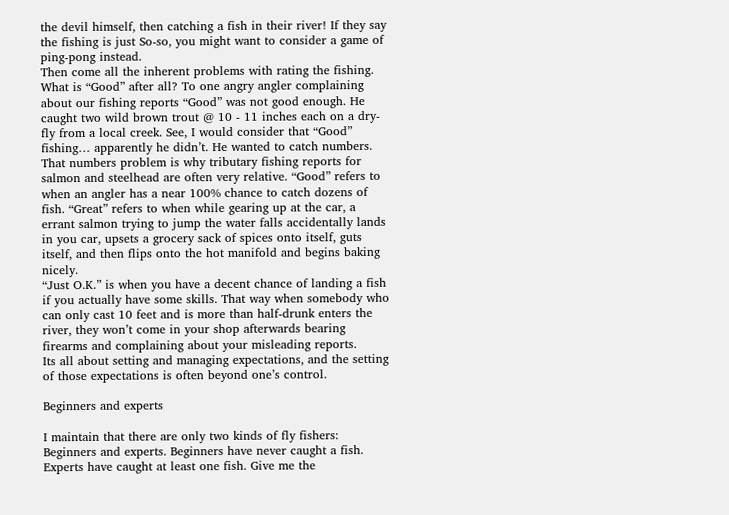the devil himself, then catching a fish in their river! If they say the fishing is just So-so, you might want to consider a game of ping-pong instead.
Then come all the inherent problems with rating the fishing. What is “Good” after all? To one angry angler complaining about our fishing reports “Good” was not good enough. He caught two wild brown trout @ 10 - 11 inches each on a dry-fly from a local creek. See, I would consider that “Good” fishing… apparently he didn’t. He wanted to catch numbers. That numbers problem is why tributary fishing reports for salmon and steelhead are often very relative. “Good” refers to when an angler has a near 100% chance to catch dozens of fish. “Great” refers to when while gearing up at the car, a errant salmon trying to jump the water falls accidentally lands in you car, upsets a grocery sack of spices onto itself, guts itself, and then flips onto the hot manifold and begins baking nicely.
“Just O.K.” is when you have a decent chance of landing a fish if you actually have some skills. That way when somebody who can only cast 10 feet and is more than half-drunk enters the river, they won’t come in your shop afterwards bearing firearms and complaining about your misleading reports.
Its all about setting and managing expectations, and the setting of those expectations is often beyond one’s control.

Beginners and experts

I maintain that there are only two kinds of fly fishers: Beginners and experts. Beginners have never caught a fish. Experts have caught at least one fish. Give me the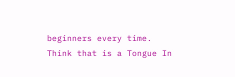beginners every time.
Think that is a Tongue In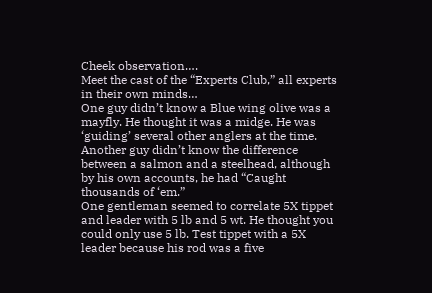Cheek observation….
Meet the cast of the “Experts Club,” all experts in their own minds…
One guy didn’t know a Blue wing olive was a mayfly. He thought it was a midge. He was ‘guiding’ several other anglers at the time.
Another guy didn’t know the difference between a salmon and a steelhead, although by his own accounts, he had “Caught thousands of ‘em.”
One gentleman seemed to correlate 5X tippet and leader with 5 lb and 5 wt. He thought you could only use 5 lb. Test tippet with a 5X leader because his rod was a five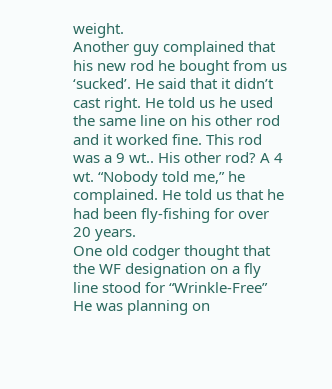weight.
Another guy complained that his new rod he bought from us ‘sucked’. He said that it didn’t cast right. He told us he used the same line on his other rod and it worked fine. This rod was a 9 wt.. His other rod? A 4 wt. “Nobody told me,” he complained. He told us that he had been fly-fishing for over 20 years.
One old codger thought that the WF designation on a fly line stood for “Wrinkle-Free” He was planning on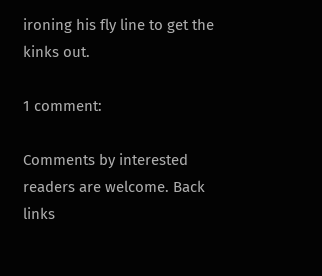ironing his fly line to get the kinks out.

1 comment:

Comments by interested readers are welcome. Back links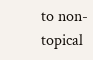to non-topical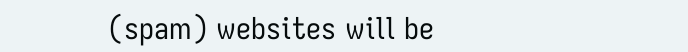(spam) websites will be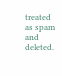treated as spam and deleted.